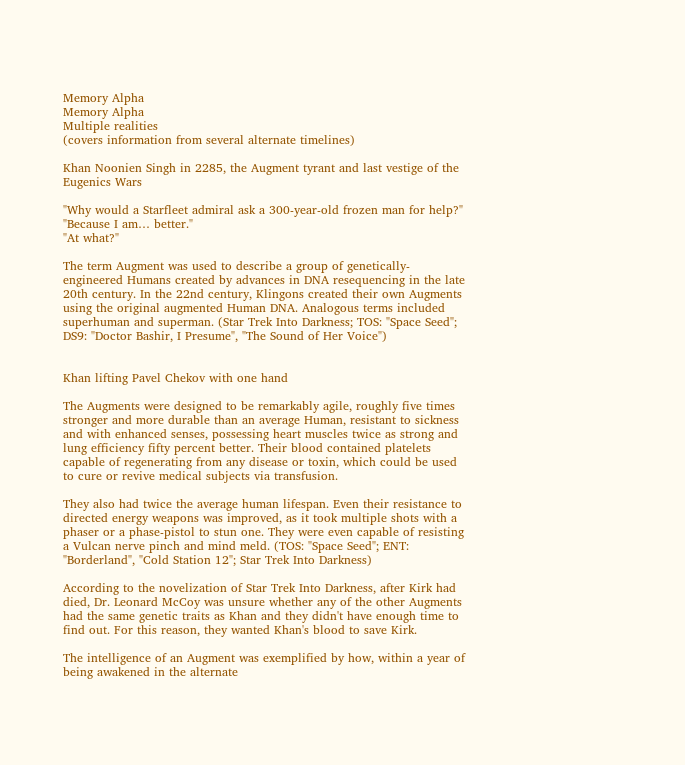Memory Alpha
Memory Alpha
Multiple realities
(covers information from several alternate timelines)

Khan Noonien Singh in 2285, the Augment tyrant and last vestige of the Eugenics Wars

"Why would a Starfleet admiral ask a 300-year-old frozen man for help?"
"Because I am… better."
"At what?"

The term Augment was used to describe a group of genetically-engineered Humans created by advances in DNA resequencing in the late 20th century. In the 22nd century, Klingons created their own Augments using the original augmented Human DNA. Analogous terms included superhuman and superman. (Star Trek Into Darkness; TOS: "Space Seed"; DS9: "Doctor Bashir, I Presume", "The Sound of Her Voice")


Khan lifting Pavel Chekov with one hand

The Augments were designed to be remarkably agile, roughly five times stronger and more durable than an average Human, resistant to sickness and with enhanced senses, possessing heart muscles twice as strong and lung efficiency fifty percent better. Their blood contained platelets capable of regenerating from any disease or toxin, which could be used to cure or revive medical subjects via transfusion.

They also had twice the average human lifespan. Even their resistance to directed energy weapons was improved, as it took multiple shots with a phaser or a phase-pistol to stun one. They were even capable of resisting a Vulcan nerve pinch and mind meld. (TOS: "Space Seed"; ENT: "Borderland", "Cold Station 12"; Star Trek Into Darkness)

According to the novelization of Star Trek Into Darkness, after Kirk had died, Dr. Leonard McCoy was unsure whether any of the other Augments had the same genetic traits as Khan and they didn't have enough time to find out. For this reason, they wanted Khan's blood to save Kirk.

The intelligence of an Augment was exemplified by how, within a year of being awakened in the alternate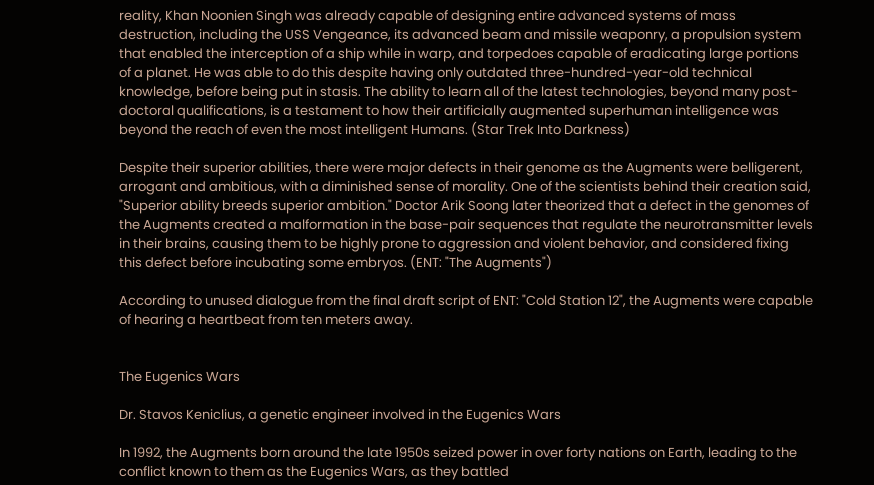reality, Khan Noonien Singh was already capable of designing entire advanced systems of mass destruction, including the USS Vengeance, its advanced beam and missile weaponry, a propulsion system that enabled the interception of a ship while in warp, and torpedoes capable of eradicating large portions of a planet. He was able to do this despite having only outdated three-hundred-year-old technical knowledge, before being put in stasis. The ability to learn all of the latest technologies, beyond many post-doctoral qualifications, is a testament to how their artificially augmented superhuman intelligence was beyond the reach of even the most intelligent Humans. (Star Trek Into Darkness)

Despite their superior abilities, there were major defects in their genome as the Augments were belligerent, arrogant and ambitious, with a diminished sense of morality. One of the scientists behind their creation said, "Superior ability breeds superior ambition." Doctor Arik Soong later theorized that a defect in the genomes of the Augments created a malformation in the base-pair sequences that regulate the neurotransmitter levels in their brains, causing them to be highly prone to aggression and violent behavior, and considered fixing this defect before incubating some embryos. (ENT: "The Augments")

According to unused dialogue from the final draft script of ENT: "Cold Station 12", the Augments were capable of hearing a heartbeat from ten meters away.


The Eugenics Wars

Dr. Stavos Keniclius, a genetic engineer involved in the Eugenics Wars

In 1992, the Augments born around the late 1950s seized power in over forty nations on Earth, leading to the conflict known to them as the Eugenics Wars, as they battled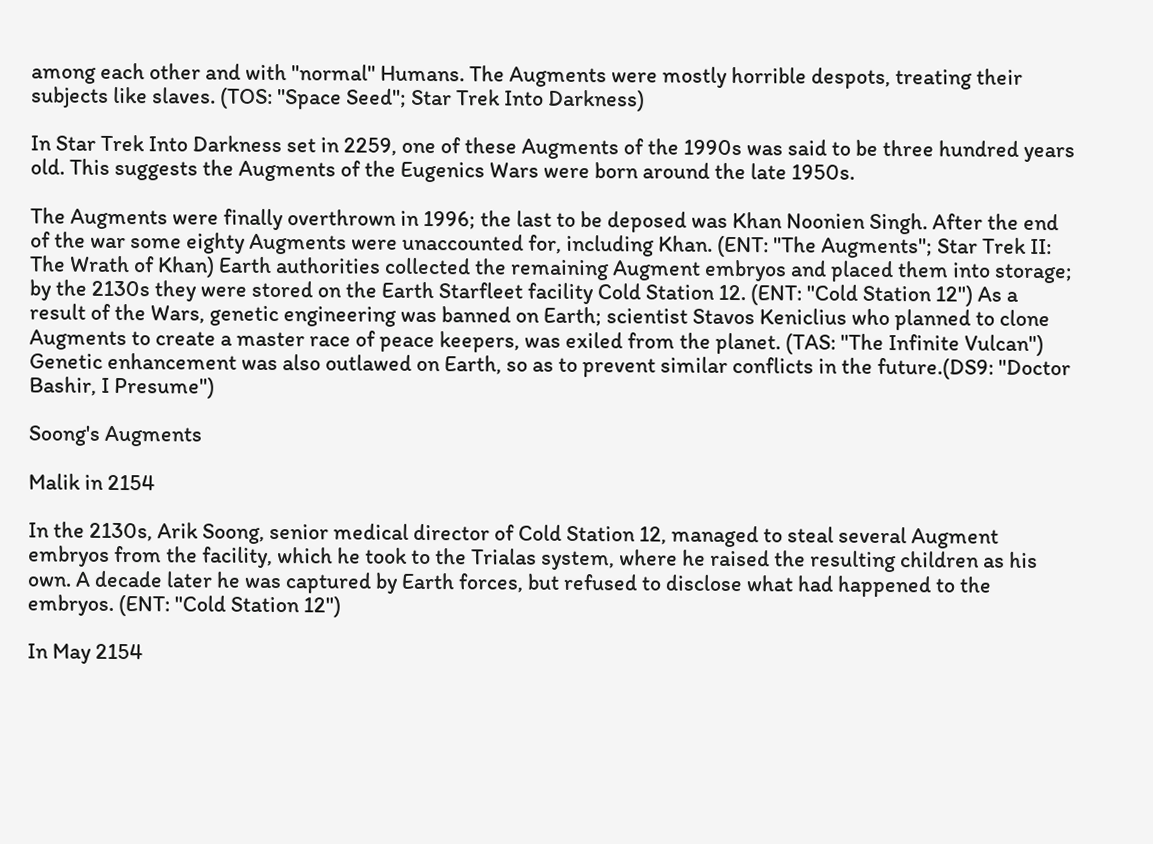among each other and with "normal" Humans. The Augments were mostly horrible despots, treating their subjects like slaves. (TOS: "Space Seed"; Star Trek Into Darkness)

In Star Trek Into Darkness set in 2259, one of these Augments of the 1990s was said to be three hundred years old. This suggests the Augments of the Eugenics Wars were born around the late 1950s.

The Augments were finally overthrown in 1996; the last to be deposed was Khan Noonien Singh. After the end of the war some eighty Augments were unaccounted for, including Khan. (ENT: "The Augments"; Star Trek II: The Wrath of Khan) Earth authorities collected the remaining Augment embryos and placed them into storage; by the 2130s they were stored on the Earth Starfleet facility Cold Station 12. (ENT: "Cold Station 12") As a result of the Wars, genetic engineering was banned on Earth; scientist Stavos Keniclius who planned to clone Augments to create a master race of peace keepers, was exiled from the planet. (TAS: "The Infinite Vulcan") Genetic enhancement was also outlawed on Earth, so as to prevent similar conflicts in the future.(DS9: "Doctor Bashir, I Presume")

Soong's Augments

Malik in 2154

In the 2130s, Arik Soong, senior medical director of Cold Station 12, managed to steal several Augment embryos from the facility, which he took to the Trialas system, where he raised the resulting children as his own. A decade later he was captured by Earth forces, but refused to disclose what had happened to the embryos. (ENT: "Cold Station 12")

In May 2154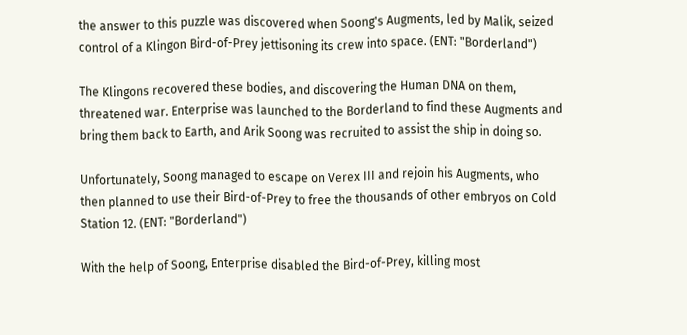the answer to this puzzle was discovered when Soong's Augments, led by Malik, seized control of a Klingon Bird-of-Prey jettisoning its crew into space. (ENT: "Borderland")

The Klingons recovered these bodies, and discovering the Human DNA on them, threatened war. Enterprise was launched to the Borderland to find these Augments and bring them back to Earth, and Arik Soong was recruited to assist the ship in doing so.

Unfortunately, Soong managed to escape on Verex III and rejoin his Augments, who then planned to use their Bird-of-Prey to free the thousands of other embryos on Cold Station 12. (ENT: "Borderland")

With the help of Soong, Enterprise disabled the Bird-of-Prey, killing most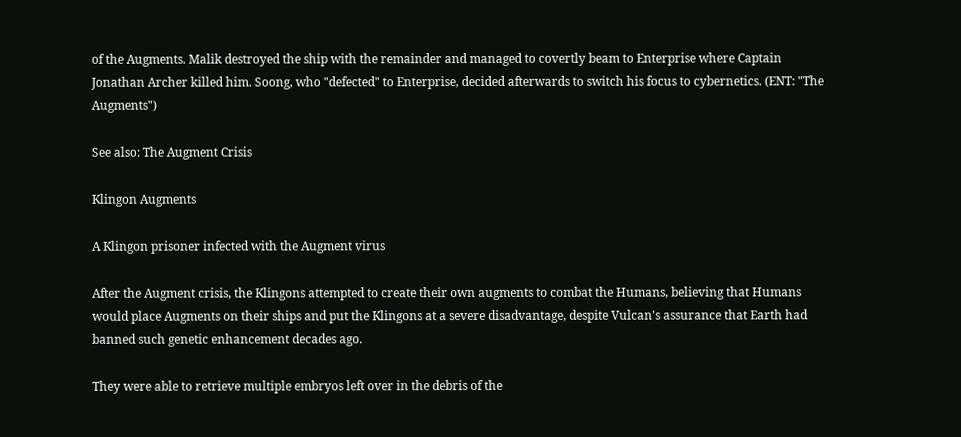of the Augments. Malik destroyed the ship with the remainder and managed to covertly beam to Enterprise where Captain Jonathan Archer killed him. Soong, who "defected" to Enterprise, decided afterwards to switch his focus to cybernetics. (ENT: "The Augments")

See also: The Augment Crisis

Klingon Augments

A Klingon prisoner infected with the Augment virus

After the Augment crisis, the Klingons attempted to create their own augments to combat the Humans, believing that Humans would place Augments on their ships and put the Klingons at a severe disadvantage, despite Vulcan's assurance that Earth had banned such genetic enhancement decades ago.

They were able to retrieve multiple embryos left over in the debris of the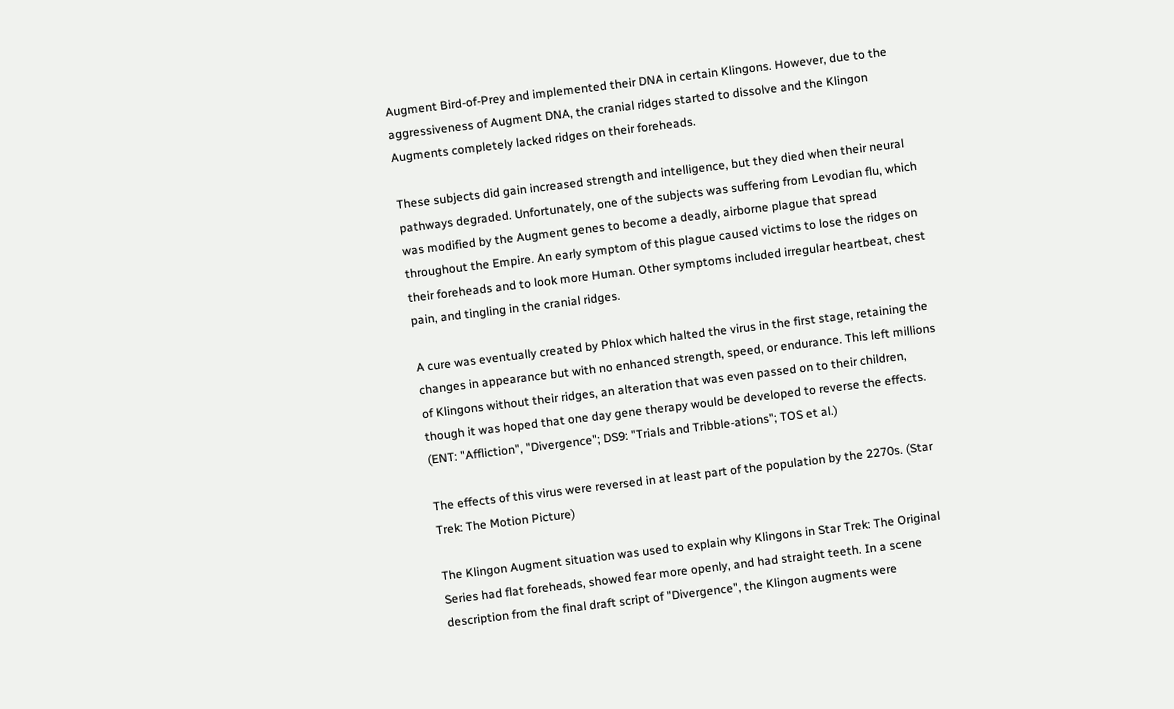Augment Bird-of-Prey and implemented their DNA in certain Klingons. However, due to the aggressiveness of Augment DNA, the cranial ridges started to dissolve and the Klingon Augments completely lacked ridges on their foreheads.

These subjects did gain increased strength and intelligence, but they died when their neural pathways degraded. Unfortunately, one of the subjects was suffering from Levodian flu, which was modified by the Augment genes to become a deadly, airborne plague that spread throughout the Empire. An early symptom of this plague caused victims to lose the ridges on their foreheads and to look more Human. Other symptoms included irregular heartbeat, chest pain, and tingling in the cranial ridges.

A cure was eventually created by Phlox which halted the virus in the first stage, retaining the changes in appearance but with no enhanced strength, speed, or endurance. This left millions of Klingons without their ridges, an alteration that was even passed on to their children, though it was hoped that one day gene therapy would be developed to reverse the effects. (ENT: "Affliction", "Divergence"; DS9: "Trials and Tribble-ations"; TOS et al.)

The effects of this virus were reversed in at least part of the population by the 2270s. (Star Trek: The Motion Picture)

The Klingon Augment situation was used to explain why Klingons in Star Trek: The Original Series had flat foreheads, showed fear more openly, and had straight teeth. In a scene description from the final draft script of "Divergence", the Klingon augments were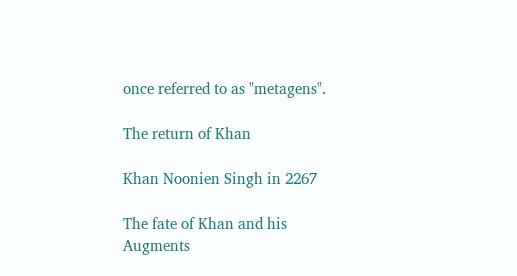once referred to as "metagens".

The return of Khan

Khan Noonien Singh in 2267

The fate of Khan and his Augments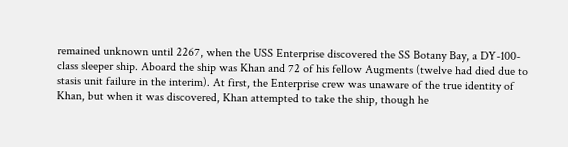remained unknown until 2267, when the USS Enterprise discovered the SS Botany Bay, a DY-100-class sleeper ship. Aboard the ship was Khan and 72 of his fellow Augments (twelve had died due to stasis unit failure in the interim). At first, the Enterprise crew was unaware of the true identity of Khan, but when it was discovered, Khan attempted to take the ship, though he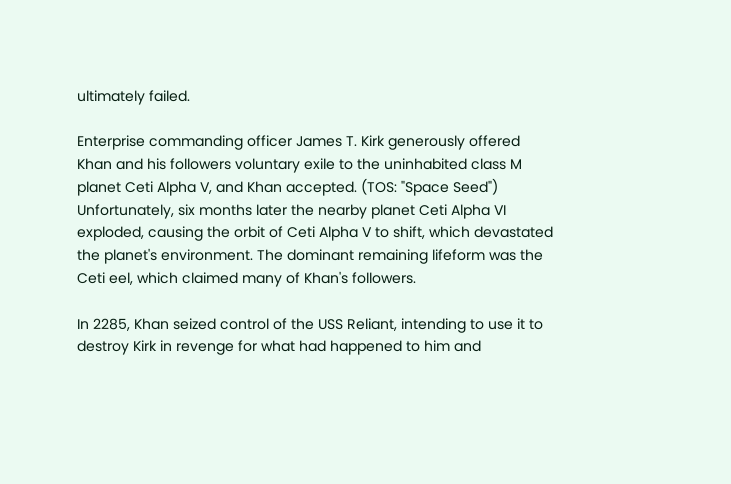ultimately failed.

Enterprise commanding officer James T. Kirk generously offered Khan and his followers voluntary exile to the uninhabited class M planet Ceti Alpha V, and Khan accepted. (TOS: "Space Seed") Unfortunately, six months later the nearby planet Ceti Alpha VI exploded, causing the orbit of Ceti Alpha V to shift, which devastated the planet's environment. The dominant remaining lifeform was the Ceti eel, which claimed many of Khan's followers.

In 2285, Khan seized control of the USS Reliant, intending to use it to destroy Kirk in revenge for what had happened to him and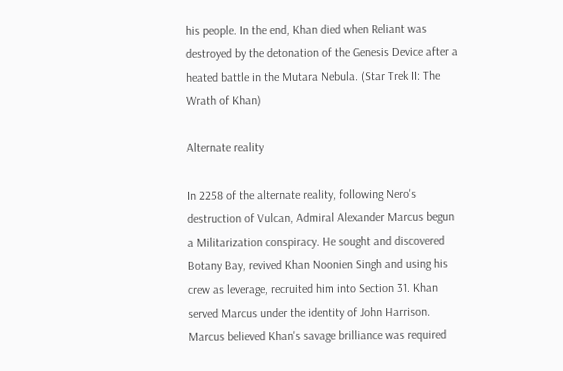his people. In the end, Khan died when Reliant was destroyed by the detonation of the Genesis Device after a heated battle in the Mutara Nebula. (Star Trek II: The Wrath of Khan)

Alternate reality

In 2258 of the alternate reality, following Nero's destruction of Vulcan, Admiral Alexander Marcus begun a Militarization conspiracy. He sought and discovered Botany Bay, revived Khan Noonien Singh and using his crew as leverage, recruited him into Section 31. Khan served Marcus under the identity of John Harrison. Marcus believed Khan's savage brilliance was required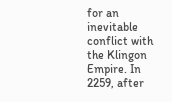for an inevitable conflict with the Klingon Empire. In 2259, after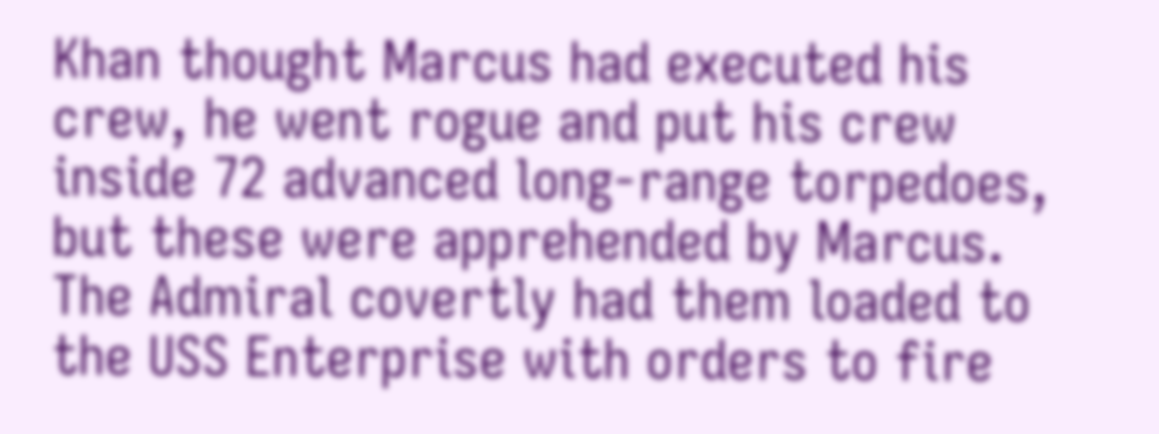Khan thought Marcus had executed his crew, he went rogue and put his crew inside 72 advanced long-range torpedoes, but these were apprehended by Marcus. The Admiral covertly had them loaded to the USS Enterprise with orders to fire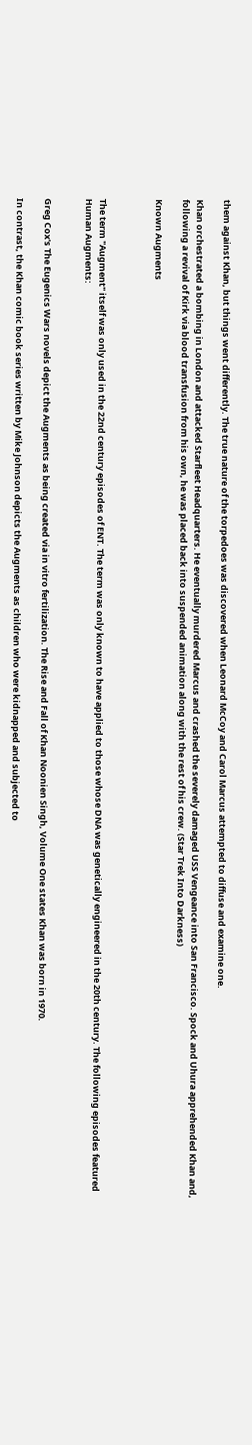them against Khan, but things went differently. The true nature of the torpedoes was discovered when Leonard McCoy and Carol Marcus attempted to diffuse and examine one.

Khan orchestrated a bombing in London and attacked Starfleet Headquarters. He eventually murdered Marcus and crashed the severely damaged USS Vengeance into San Francisco. Spock and Uhura apprehended Khan and, following a revival of Kirk via blood transfusion from his own, he was placed back into suspended animation along with the rest of his crew. (Star Trek Into Darkness)

Known Augments



The term "Augment" itself was only used in the 22nd century episodes of ENT. The term was only known to have applied to those whose DNA was genetically engineered in the 20th century. The following episodes featured Human Augments:


Greg Cox's The Eugenics Wars novels depict the Augments as being created via in vitro fertilization. The Rise and Fall of Khan Noonien Singh, Volume One states Khan was born in 1970.

In contrast, the Khan comic book series written by Mike Johnson depicts the Augments as children who were kidnapped and subjected to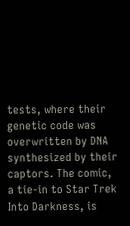tests, where their genetic code was overwritten by DNA synthesized by their captors. The comic, a tie-in to Star Trek Into Darkness, is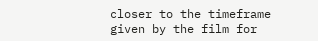closer to the timeframe given by the film for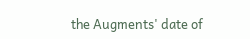the Augments' date of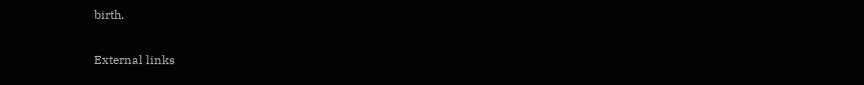birth.

External links